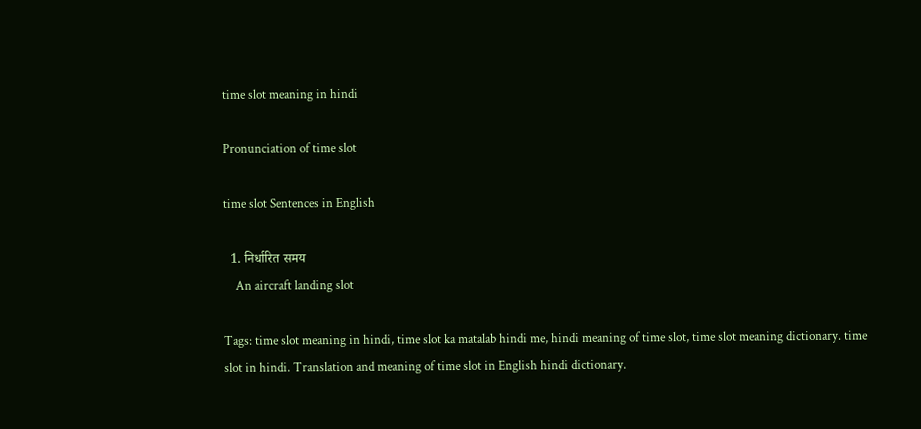time slot meaning in hindi

Pronunciation of time slot

time slot Sentences in English

  1. निर्धारित समय
    An aircraft landing slot

Tags: time slot meaning in hindi, time slot ka matalab hindi me, hindi meaning of time slot, time slot meaning dictionary. time slot in hindi. Translation and meaning of time slot in English hindi dictionary.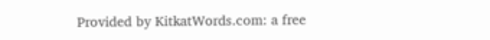Provided by KitkatWords.com: a free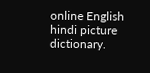online English hindi picture dictionary.